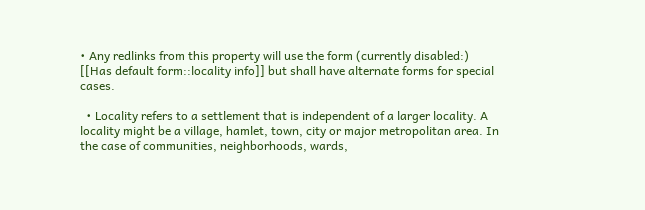• Any redlinks from this property will use the form (currently disabled:) [[Has default form::locality info]] but shall have alternate forms for special cases.

  • Locality refers to a settlement that is independent of a larger locality. A locality might be a village, hamlet, town, city or major metropolitan area. In the case of communities, neighborhoods, wards,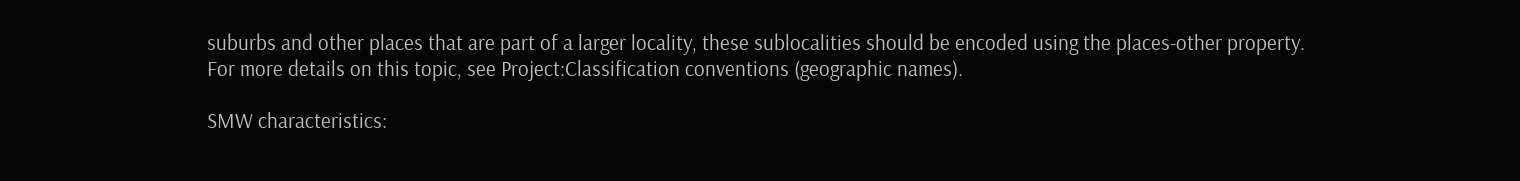suburbs and other places that are part of a larger locality, these sublocalities should be encoded using the places-other property.
For more details on this topic, see Project:Classification conventions (geographic names).

SMW characteristics: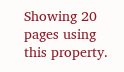Showing 20 pages using this property.